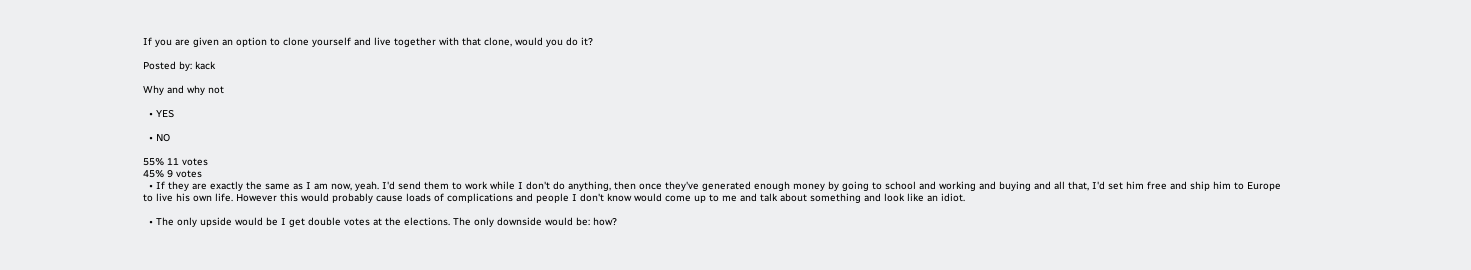If you are given an option to clone yourself and live together with that clone, would you do it?

Posted by: kack

Why and why not

  • YES

  • NO

55% 11 votes
45% 9 votes
  • If they are exactly the same as I am now, yeah. I'd send them to work while I don't do anything, then once they've generated enough money by going to school and working and buying and all that, I'd set him free and ship him to Europe to live his own life. However this would probably cause loads of complications and people I don't know would come up to me and talk about something and look like an idiot.

  • The only upside would be I get double votes at the elections. The only downside would be: how?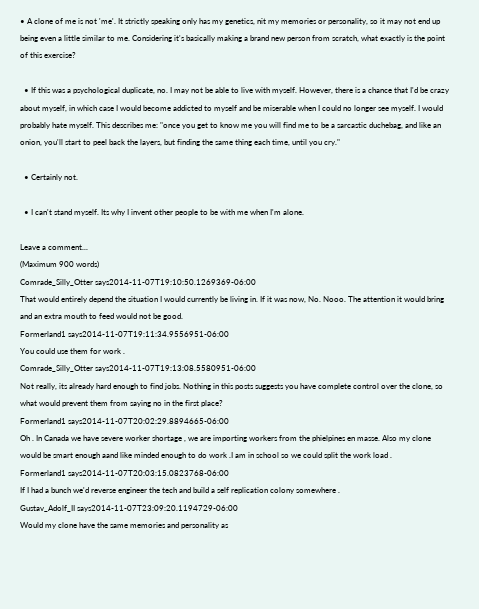• A clone of me is not 'me'. It strictly speaking only has my genetics, nit my memories or personality, so it may not end up being even a little similar to me. Considering it's basically making a brand new person from scratch, what exactly is the point of this exercise?

  • If this was a psychological duplicate, no. I may not be able to live with myself. However, there is a chance that I'd be crazy about myself, in which case I would become addicted to myself and be miserable when I could no longer see myself. I would probably hate myself. This describes me: "once you get to know me you will find me to be a sarcastic duchebag, and like an onion, you'll start to peel back the layers, but finding the same thing each time, until you cry."

  • Certainly not.

  • I can't stand myself. Its why I invent other people to be with me when I'm alone.

Leave a comment...
(Maximum 900 words)
Comrade_Silly_Otter says2014-11-07T19:10:50.1269369-06:00
That would entirely depend the situation I would currently be living in. If it was now, No. Nooo. The attention it would bring and an extra mouth to feed would not be good.
Formerland1 says2014-11-07T19:11:34.9556951-06:00
You could use them for work .
Comrade_Silly_Otter says2014-11-07T19:13:08.5580951-06:00
Not really, its already hard enough to find jobs. Nothing in this posts suggests you have complete control over the clone, so what would prevent them from saying no in the first place?
Formerland1 says2014-11-07T20:02:29.8894665-06:00
Oh . In Canada we have severe worker shortage , we are importing workers from the phielpines en masse. Also my clone would be smart enough aand like minded enough to do work .I am in school so we could split the work load .
Formerland1 says2014-11-07T20:03:15.0823768-06:00
If I had a bunch we'd reverse engineer the tech and build a self replication colony somewhere .
Gustav_Adolf_II says2014-11-07T23:09:20.1194729-06:00
Would my clone have the same memories and personality as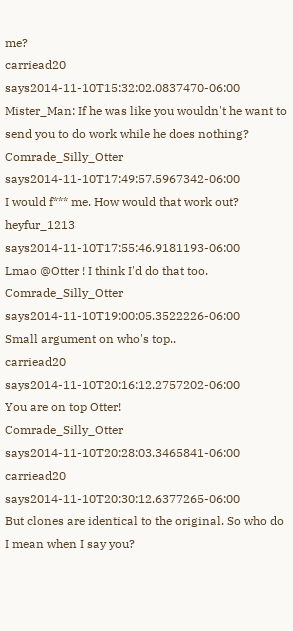me?
carriead20 says2014-11-10T15:32:02.0837470-06:00
Mister_Man: If he was like you wouldn't he want to send you to do work while he does nothing?
Comrade_Silly_Otter says2014-11-10T17:49:57.5967342-06:00
I would f*** me. How would that work out?
heyfur_1213 says2014-11-10T17:55:46.9181193-06:00
Lmao @Otter ! I think I'd do that too.
Comrade_Silly_Otter says2014-11-10T19:00:05.3522226-06:00
Small argument on who's top..
carriead20 says2014-11-10T20:16:12.2757202-06:00
You are on top Otter!
Comrade_Silly_Otter says2014-11-10T20:28:03.3465841-06:00
carriead20 says2014-11-10T20:30:12.6377265-06:00
But clones are identical to the original. So who do I mean when I say you?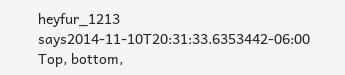heyfur_1213 says2014-11-10T20:31:33.6353442-06:00
Top, bottom,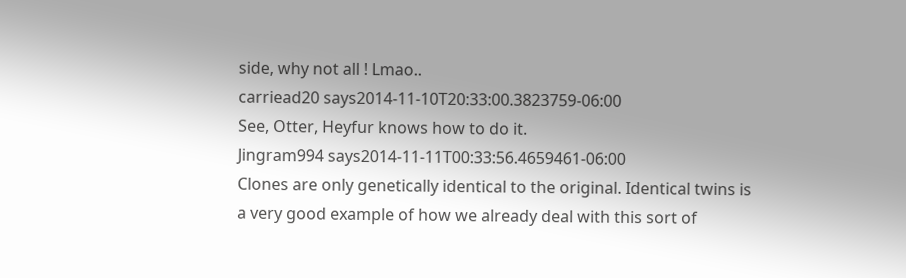side, why not all ! Lmao..
carriead20 says2014-11-10T20:33:00.3823759-06:00
See, Otter, Heyfur knows how to do it.
Jingram994 says2014-11-11T00:33:56.4659461-06:00
Clones are only genetically identical to the original. Identical twins is a very good example of how we already deal with this sort of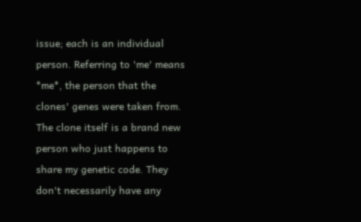issue; each is an individual person. Referring to 'me' means *me*, the person that the clones' genes were taken from. The clone itself is a brand new person who just happens to share my genetic code. They don't necessarily have any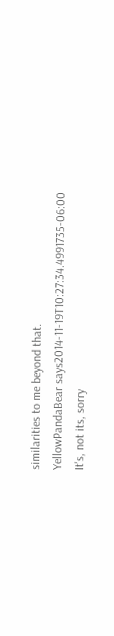similarities to me beyond that.
YellowPandaBear says2014-11-19T10:27:34.4991735-06:00
It's, not its, sorry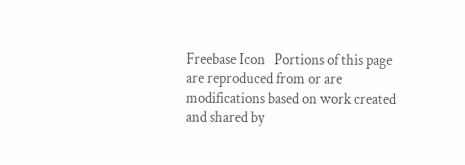Freebase Icon   Portions of this page are reproduced from or are modifications based on work created and shared by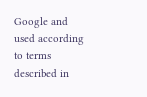Google and used according to terms described in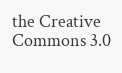the Creative Commons 3.0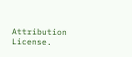Attribution License.